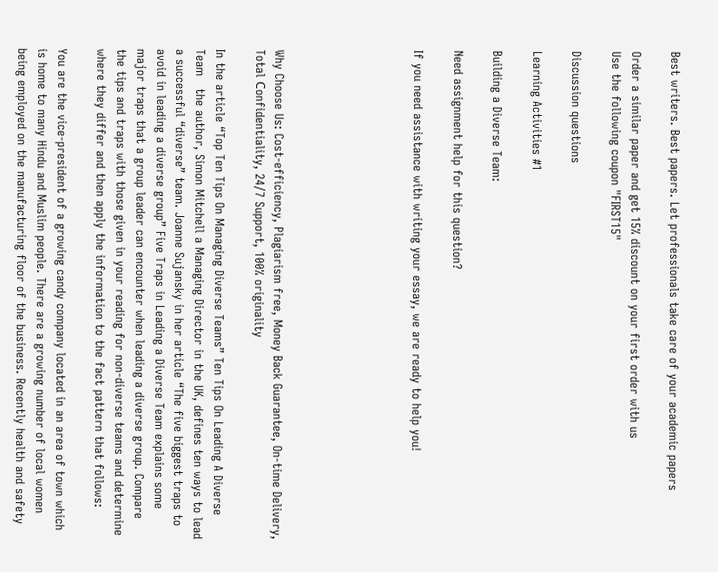Best writers. Best papers. Let professionals take care of your academic papers

Order a similar paper and get 15% discount on your first order with us
Use the following coupon "FIRST15"

Discussion questions

Learning Activities #1

Building a Diverse Team:

Need assignment help for this question?

If you need assistance with writing your essay, we are ready to help you!






Why Choose Us: Cost-efficiency, Plagiarism free, Money Back Guarantee, On-time Delivery, Total Сonfidentiality, 24/7 Support, 100% originality

In the article “Top Ten Tips On Managing Diverse Teams” Ten Tips On Leading A Diverse Team   the author, Simon Mitchell a Managing Director in the UK, defines ten ways to lead a successful “diverse” team. Joanne Sujansky in her article “The five biggest traps to avoid in leading a diverse group” Five Traps in Leading a Diverse Team explains some major traps that a group leader can encounter when leading a diverse group. Compare the tips and traps with those given in your reading for non-diverse teams and determine where they differ and then apply the information to the fact pattern that follows:

You are the vice-president of a growing candy company located in an area of town which is home to many Hindu and Muslim people. There are a growing number of local women being employed on the manufacturing floor of the business. Recently health and safety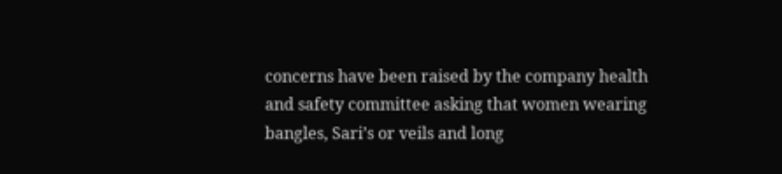concerns have been raised by the company health and safety committee asking that women wearing bangles, Sari’s or veils and long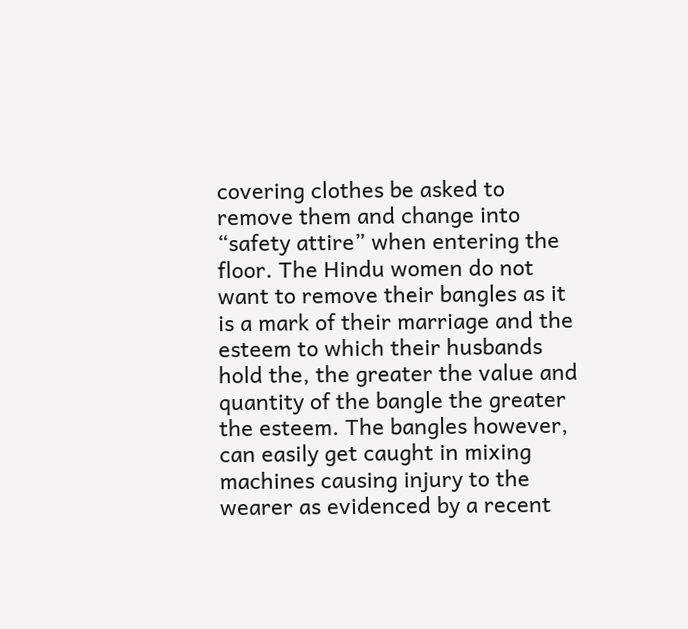covering clothes be asked to remove them and change into “safety attire” when entering the floor. The Hindu women do not want to remove their bangles as it is a mark of their marriage and the esteem to which their husbands hold the, the greater the value and quantity of the bangle the greater the esteem. The bangles however, can easily get caught in mixing machines causing injury to the wearer as evidenced by a recent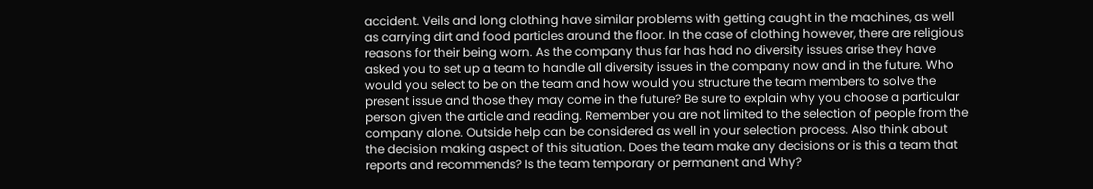accident. Veils and long clothing have similar problems with getting caught in the machines, as well as carrying dirt and food particles around the floor. In the case of clothing however, there are religious reasons for their being worn. As the company thus far has had no diversity issues arise they have asked you to set up a team to handle all diversity issues in the company now and in the future. Who would you select to be on the team and how would you structure the team members to solve the present issue and those they may come in the future? Be sure to explain why you choose a particular person given the article and reading. Remember you are not limited to the selection of people from the company alone. Outside help can be considered as well in your selection process. Also think about the decision making aspect of this situation. Does the team make any decisions or is this a team that reports and recommends? Is the team temporary or permanent and Why?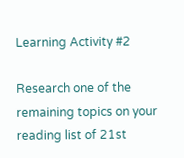Learning Activity #2

Research one of the remaining topics on your reading list of 21st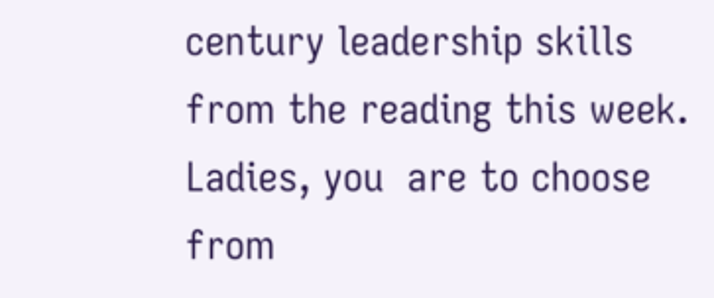century leadership skills from the reading this week. Ladies, you  are to choose from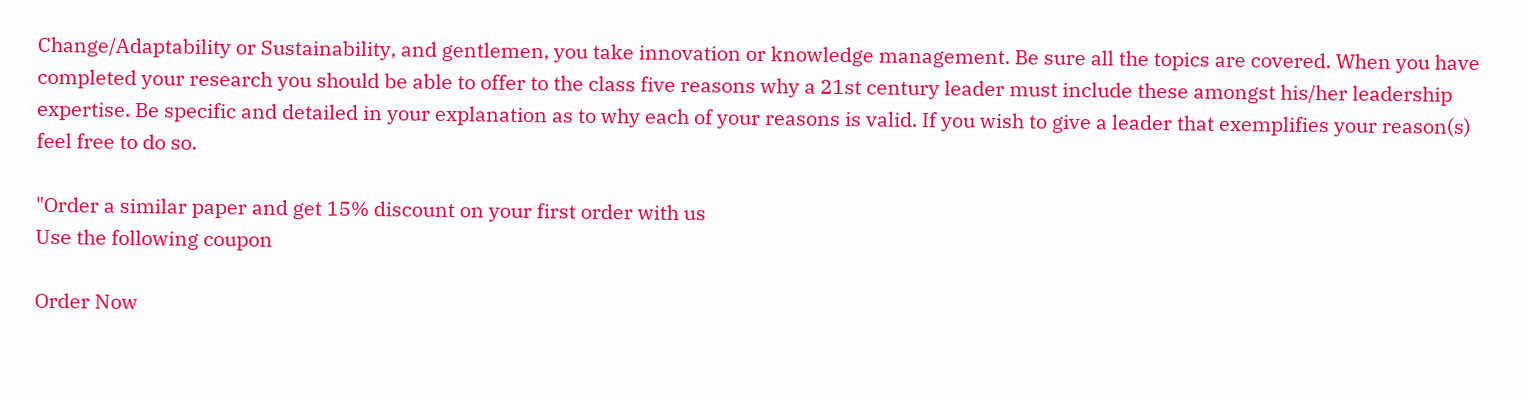Change/Adaptability or Sustainability, and gentlemen, you take innovation or knowledge management. Be sure all the topics are covered. When you have completed your research you should be able to offer to the class five reasons why a 21st century leader must include these amongst his/her leadership expertise. Be specific and detailed in your explanation as to why each of your reasons is valid. If you wish to give a leader that exemplifies your reason(s) feel free to do so.

"Order a similar paper and get 15% discount on your first order with us
Use the following coupon

Order Now